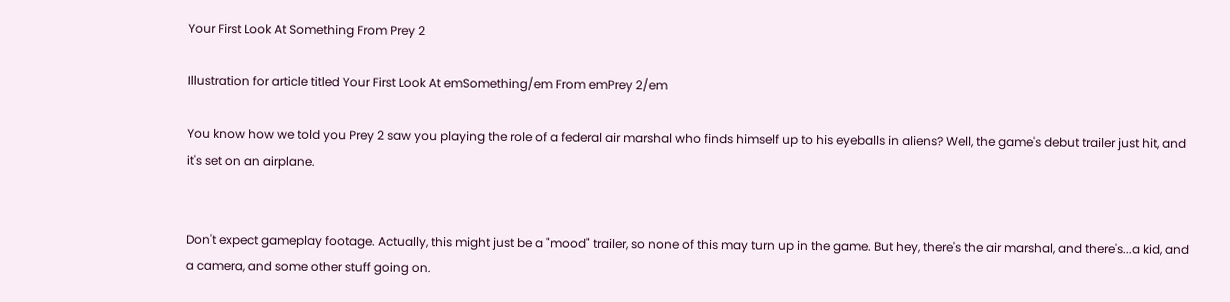Your First Look At Something From Prey 2

Illustration for article titled Your First Look At emSomething/em From emPrey 2/em

You know how we told you Prey 2 saw you playing the role of a federal air marshal who finds himself up to his eyeballs in aliens? Well, the game's debut trailer just hit, and it's set on an airplane.


Don't expect gameplay footage. Actually, this might just be a "mood" trailer, so none of this may turn up in the game. But hey, there's the air marshal, and there's...a kid, and a camera, and some other stuff going on.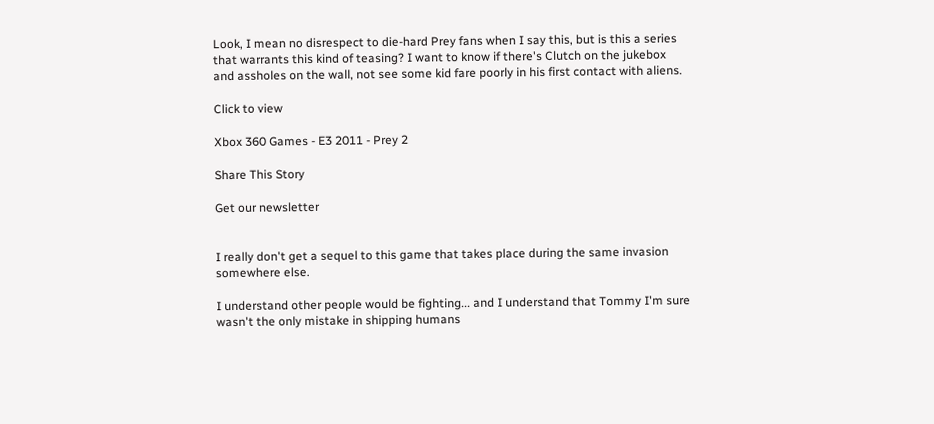Look, I mean no disrespect to die-hard Prey fans when I say this, but is this a series that warrants this kind of teasing? I want to know if there's Clutch on the jukebox and assholes on the wall, not see some kid fare poorly in his first contact with aliens.

Click to view

Xbox 360 Games - E3 2011 - Prey 2

Share This Story

Get our newsletter


I really don't get a sequel to this game that takes place during the same invasion somewhere else.

I understand other people would be fighting... and I understand that Tommy I'm sure wasn't the only mistake in shipping humans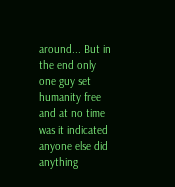around... But in the end only one guy set humanity free and at no time was it indicated anyone else did anything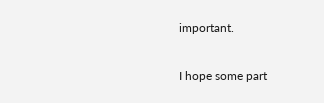important.

I hope some part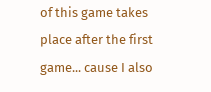of this game takes place after the first game... cause I also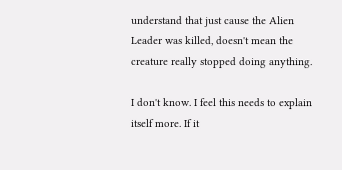understand that just cause the Alien Leader was killed, doesn't mean the creature really stopped doing anything.

I don't know. I feel this needs to explain itself more. If it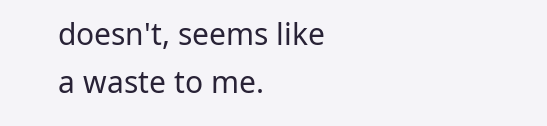doesn't, seems like a waste to me.